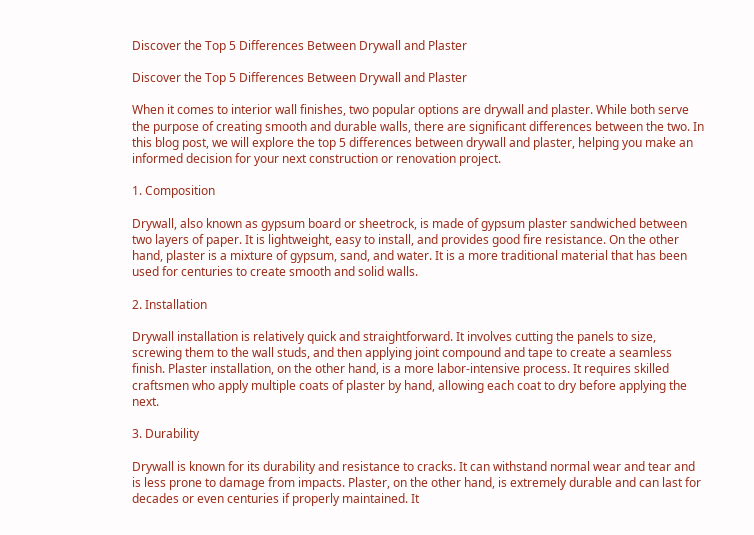Discover the Top 5 Differences Between Drywall and Plaster

Discover the Top 5 Differences Between Drywall and Plaster

When it comes to interior wall finishes, two popular options are drywall and plaster. While both serve the purpose of creating smooth and durable walls, there are significant differences between the two. In this blog post, we will explore the top 5 differences between drywall and plaster, helping you make an informed decision for your next construction or renovation project.

1. Composition

Drywall, also known as gypsum board or sheetrock, is made of gypsum plaster sandwiched between two layers of paper. It is lightweight, easy to install, and provides good fire resistance. On the other hand, plaster is a mixture of gypsum, sand, and water. It is a more traditional material that has been used for centuries to create smooth and solid walls.

2. Installation

Drywall installation is relatively quick and straightforward. It involves cutting the panels to size, screwing them to the wall studs, and then applying joint compound and tape to create a seamless finish. Plaster installation, on the other hand, is a more labor-intensive process. It requires skilled craftsmen who apply multiple coats of plaster by hand, allowing each coat to dry before applying the next.

3. Durability

Drywall is known for its durability and resistance to cracks. It can withstand normal wear and tear and is less prone to damage from impacts. Plaster, on the other hand, is extremely durable and can last for decades or even centuries if properly maintained. It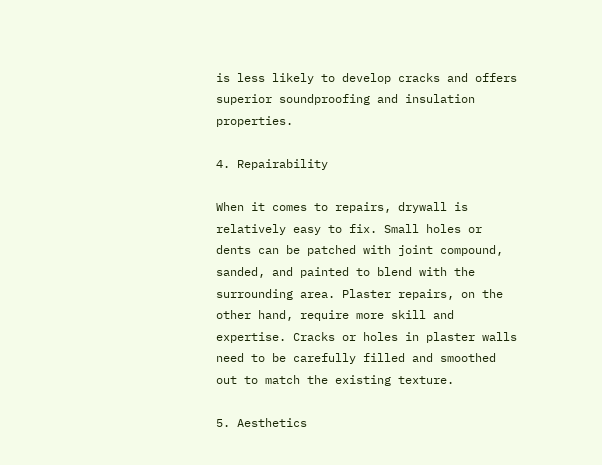is less likely to develop cracks and offers superior soundproofing and insulation properties.

4. Repairability

When it comes to repairs, drywall is relatively easy to fix. Small holes or dents can be patched with joint compound, sanded, and painted to blend with the surrounding area. Plaster repairs, on the other hand, require more skill and expertise. Cracks or holes in plaster walls need to be carefully filled and smoothed out to match the existing texture.

5. Aesthetics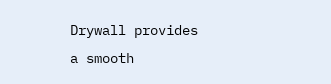Drywall provides a smooth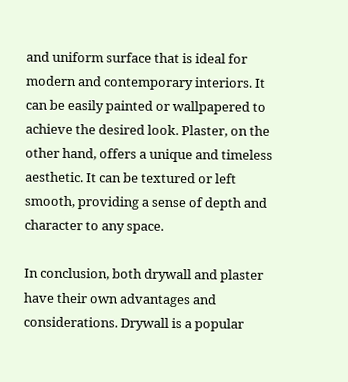and uniform surface that is ideal for modern and contemporary interiors. It can be easily painted or wallpapered to achieve the desired look. Plaster, on the other hand, offers a unique and timeless aesthetic. It can be textured or left smooth, providing a sense of depth and character to any space.

In conclusion, both drywall and plaster have their own advantages and considerations. Drywall is a popular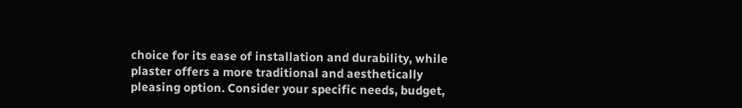choice for its ease of installation and durability, while plaster offers a more traditional and aesthetically pleasing option. Consider your specific needs, budget,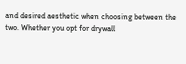and desired aesthetic when choosing between the two. Whether you opt for drywall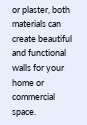or plaster, both materials can create beautiful and functional walls for your home or commercial space.